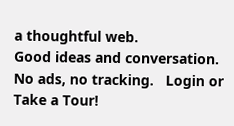a thoughtful web.
Good ideas and conversation. No ads, no tracking.   Login or Take a Tour!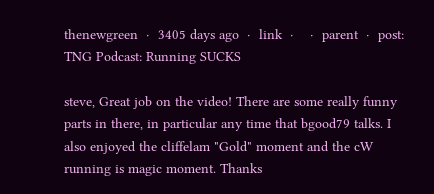thenewgreen  ·  3405 days ago  ·  link  ·    ·  parent  ·  post: TNG Podcast: Running SUCKS

steve, Great job on the video! There are some really funny parts in there, in particular any time that bgood79 talks. I also enjoyed the cliffelam "Gold" moment and the cW running is magic moment. Thanks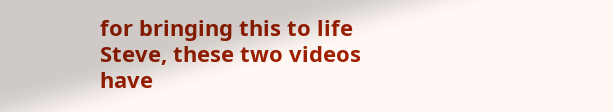for bringing this to life Steve, these two videos have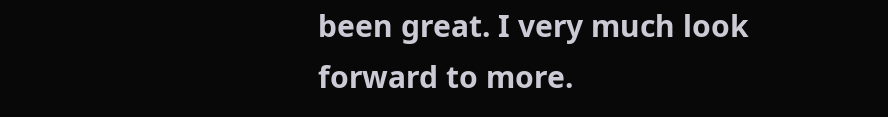been great. I very much look forward to more.